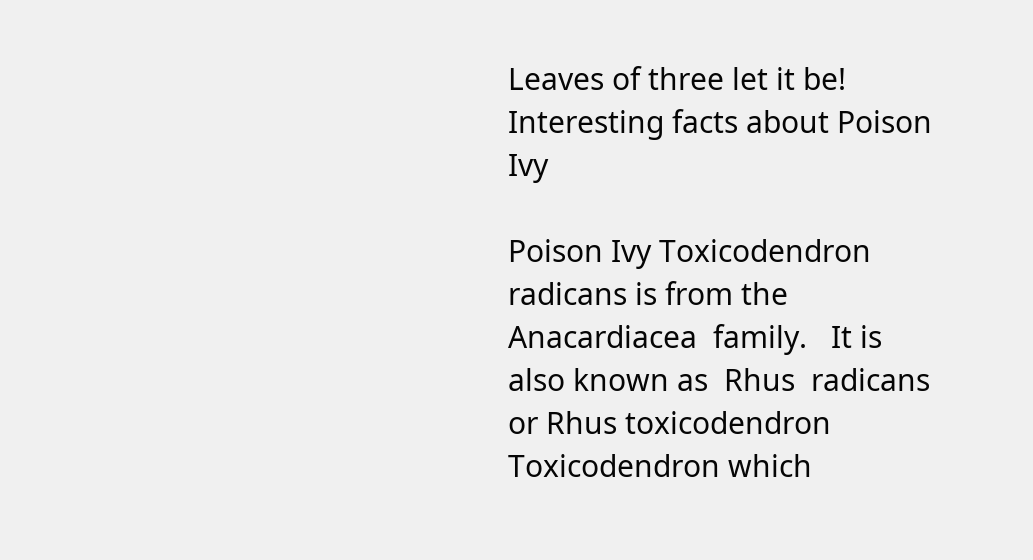Leaves of three let it be! Interesting facts about Poison Ivy

Poison Ivy Toxicodendron radicans is from the Anacardiacea  family.   It is also known as  Rhus  radicans or Rhus toxicodendron Toxicodendron which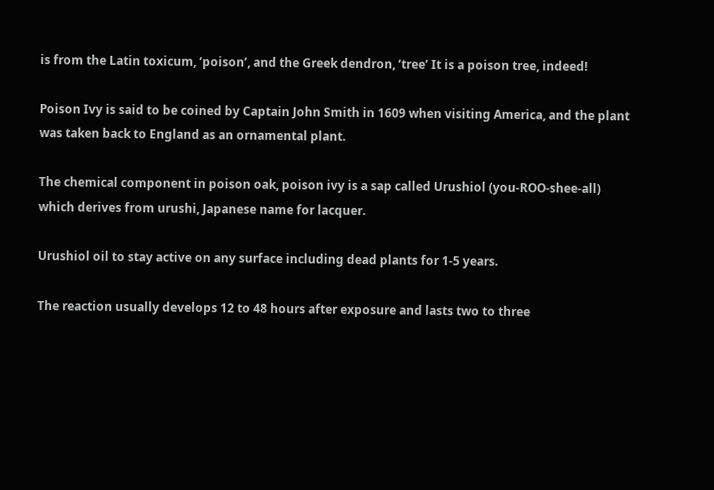is from the Latin toxicum, ‘poison’, and the Greek dendron, ‘tree’ It is a poison tree, indeed!

Poison Ivy is said to be coined by Captain John Smith in 1609 when visiting America, and the plant was taken back to England as an ornamental plant.

The chemical component in poison oak, poison ivy is a sap called Urushiol (you-ROO-shee-all) which derives from urushi, Japanese name for lacquer.

Urushiol oil to stay active on any surface including dead plants for 1-5 years.

The reaction usually develops 12 to 48 hours after exposure and lasts two to three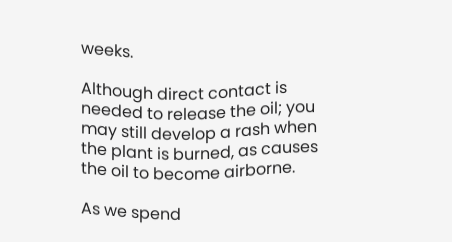weeks.

Although direct contact is needed to release the oil; you may still develop a rash when the plant is burned, as causes the oil to become airborne.

As we spend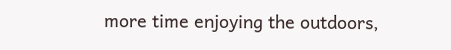more time enjoying the outdoors,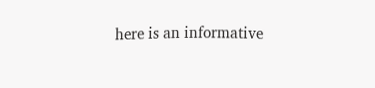here is an informative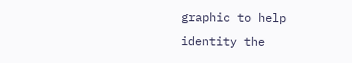graphic to help identity the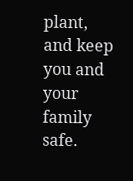plant, and keep you and your family safe.